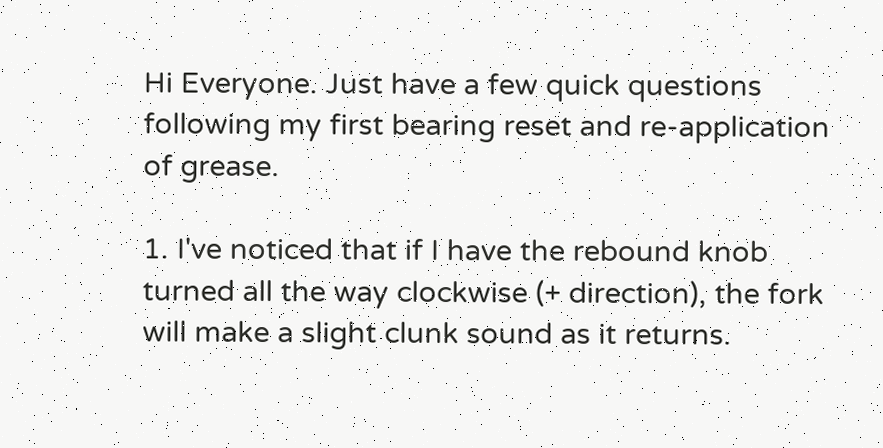Hi Everyone. Just have a few quick questions following my first bearing reset and re-application of grease.

1. I've noticed that if I have the rebound knob turned all the way clockwise (+ direction), the fork will make a slight clunk sound as it returns.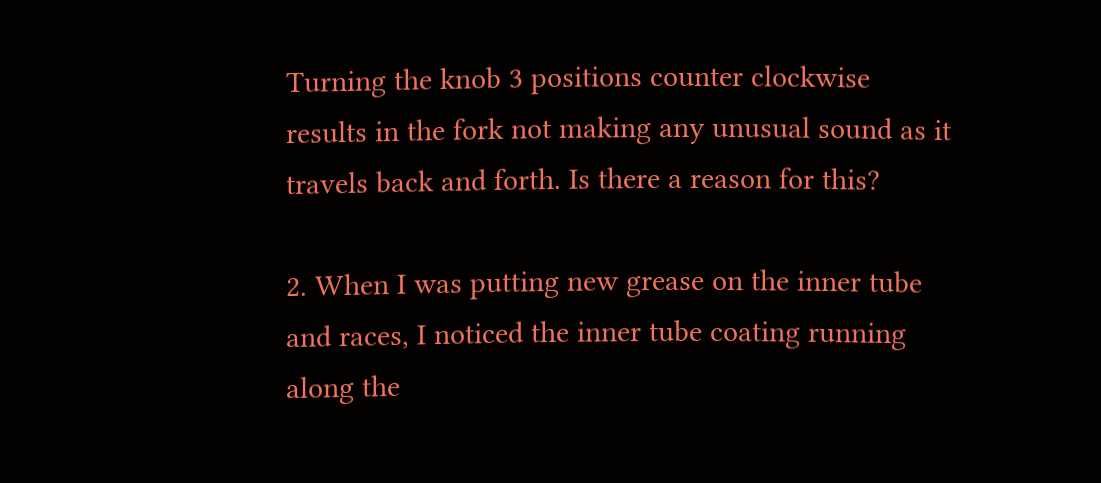Turning the knob 3 positions counter clockwise results in the fork not making any unusual sound as it travels back and forth. Is there a reason for this?

2. When I was putting new grease on the inner tube and races, I noticed the inner tube coating running along the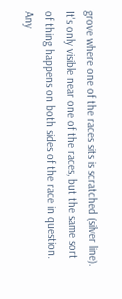grove where one of the races sits is scratched (silver line). It's only visible near one of the races, but the same sort of thing happens on both sides of the race in question. Any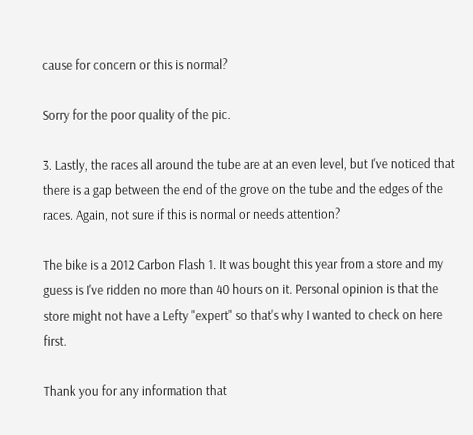cause for concern or this is normal?

Sorry for the poor quality of the pic.

3. Lastly, the races all around the tube are at an even level, but I've noticed that there is a gap between the end of the grove on the tube and the edges of the races. Again, not sure if this is normal or needs attention?

The bike is a 2012 Carbon Flash 1. It was bought this year from a store and my guess is I've ridden no more than 40 hours on it. Personal opinion is that the store might not have a Lefty "expert" so that's why I wanted to check on here first.

Thank you for any information that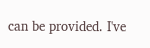can be provided. I've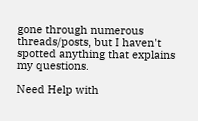gone through numerous threads/posts, but I haven't spotted anything that explains my questions.

Need Help with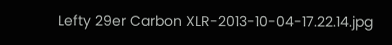Lefty 29er Carbon XLR-2013-10-04-17.22.14.jpg